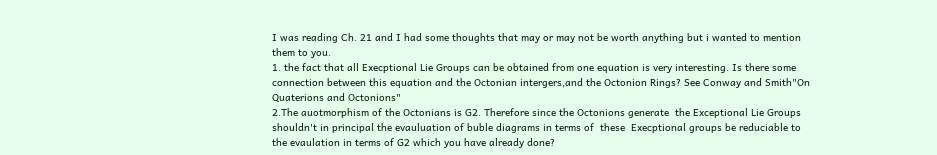I was reading Ch. 21 and I had some thoughts that may or may not be worth anything but i wanted to mention them to you.
1. the fact that all Execptional Lie Groups can be obtained from one equation is very interesting. Is there some connection between this equation and the Octonian intergers,and the Octonion Rings? See Conway and Smith"On Quaterions and Octonions"
2.The auotmorphism of the Octonians is G2. Therefore since the Octonions generate  the Exceptional Lie Groups shouldn't in principal the evauluation of buble diagrams in terms of  these  Execptional groups be reduciable to  the evaulation in terms of G2 which you have already done?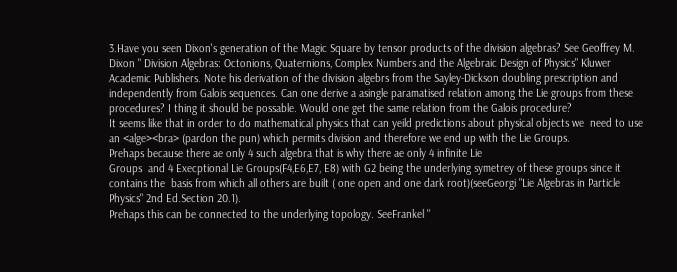3.Have you seen Dixon's generation of the Magic Square by tensor products of the division algebras? See Geoffrey M. Dixon " Division Algebras: Octonions, Quaternions, Complex Numbers and the Algebraic Design of Physics" Kluwer Academic Publishers. Note his derivation of the division algebrs from the Sayley-Dickson doubling prescription and independently from Galois sequences. Can one derive a asingle paramatised relation among the Lie groups from these procedures? I thing it should be possable. Would one get the same relation from the Galois procedure?
It seems like that in order to do mathematical physics that can yeild predictions about physical objects we  need to use an <alge><bra> (pardon the pun) which permits division and therefore we end up with the Lie Groups.
Prehaps because there ae only 4 such algebra that is why there ae only 4 infinite Lie
Groups  and 4 Execptional Lie Groups(F4,E6,E7, E8) with G2 being the underlying symetrey of these groups since it contains the  basis from which all others are built ( one open and one dark root)(seeGeorgi "Lie Algebras in Particle Physics" 2nd Ed.Section 20.1).
Prehaps this can be connected to the underlying topology. SeeFrankel "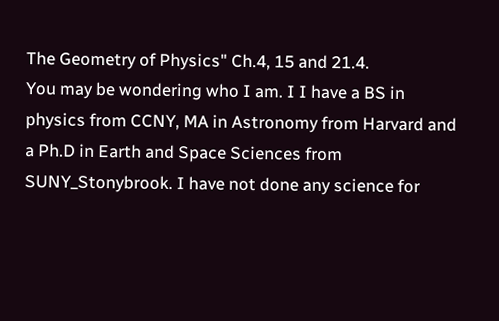The Geometry of Physics" Ch.4, 15 and 21.4.
You may be wondering who I am. I I have a BS in physics from CCNY, MA in Astronomy from Harvard and a Ph.D in Earth and Space Sciences from SUNY_Stonybrook. I have not done any science for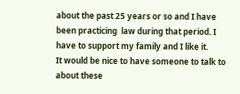about the past 25 years or so and I have been practicing  law during that period. I have to support my family and I like it.
It would be nice to have someone to talk to about these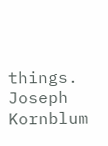things.
Joseph Kornblum